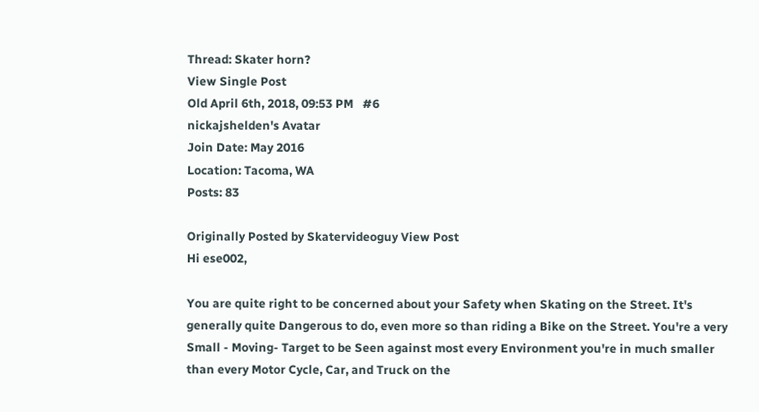Thread: Skater horn?
View Single Post
Old April 6th, 2018, 09:53 PM   #6
nickajshelden's Avatar
Join Date: May 2016
Location: Tacoma, WA
Posts: 83

Originally Posted by Skatervideoguy View Post
Hi ese002,

You are quite right to be concerned about your Safety when Skating on the Street. It's generally quite Dangerous to do, even more so than riding a Bike on the Street. You're a very Small - Moving- Target to be Seen against most every Environment you're in much smaller than every Motor Cycle, Car, and Truck on the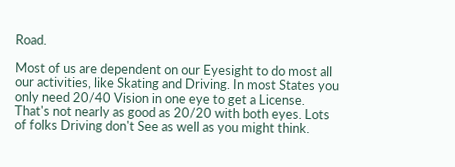Road.

Most of us are dependent on our Eyesight to do most all our activities, like Skating and Driving. In most States you only need 20/40 Vision in one eye to get a License. That's not nearly as good as 20/20 with both eyes. Lots of folks Driving don't See as well as you might think.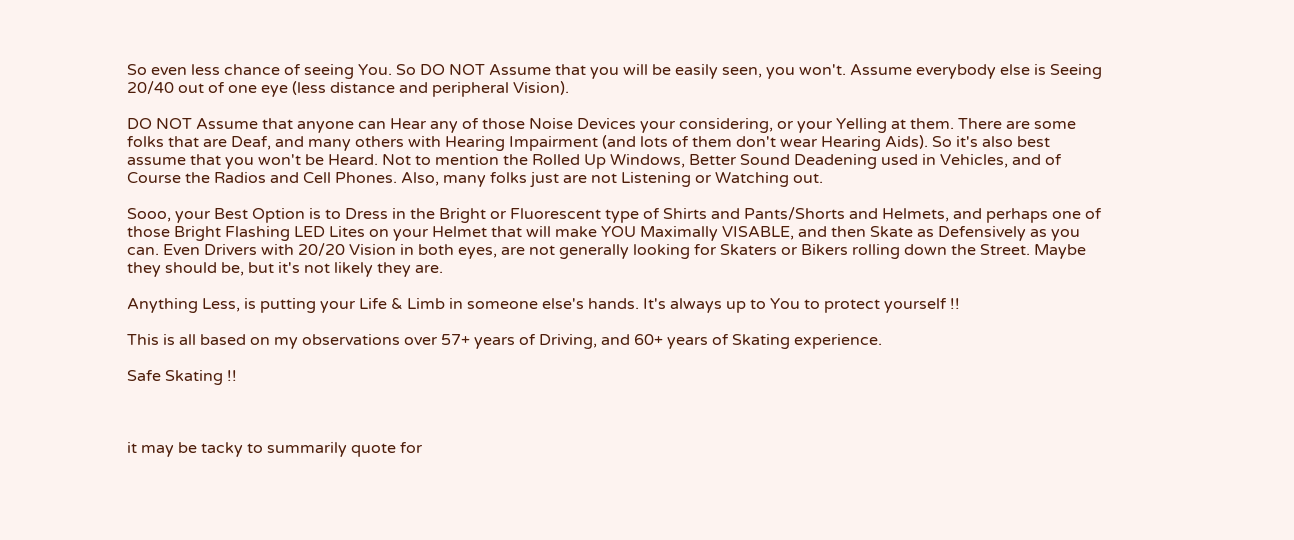So even less chance of seeing You. So DO NOT Assume that you will be easily seen, you won't. Assume everybody else is Seeing 20/40 out of one eye (less distance and peripheral Vision).

DO NOT Assume that anyone can Hear any of those Noise Devices your considering, or your Yelling at them. There are some folks that are Deaf, and many others with Hearing Impairment (and lots of them don't wear Hearing Aids). So it's also best assume that you won't be Heard. Not to mention the Rolled Up Windows, Better Sound Deadening used in Vehicles, and of Course the Radios and Cell Phones. Also, many folks just are not Listening or Watching out.

Sooo, your Best Option is to Dress in the Bright or Fluorescent type of Shirts and Pants/Shorts and Helmets, and perhaps one of those Bright Flashing LED Lites on your Helmet that will make YOU Maximally VISABLE, and then Skate as Defensively as you can. Even Drivers with 20/20 Vision in both eyes, are not generally looking for Skaters or Bikers rolling down the Street. Maybe they should be, but it's not likely they are.

Anything Less, is putting your Life & Limb in someone else's hands. It's always up to You to protect yourself !!

This is all based on my observations over 57+ years of Driving, and 60+ years of Skating experience.

Safe Skating !!



it may be tacky to summarily quote for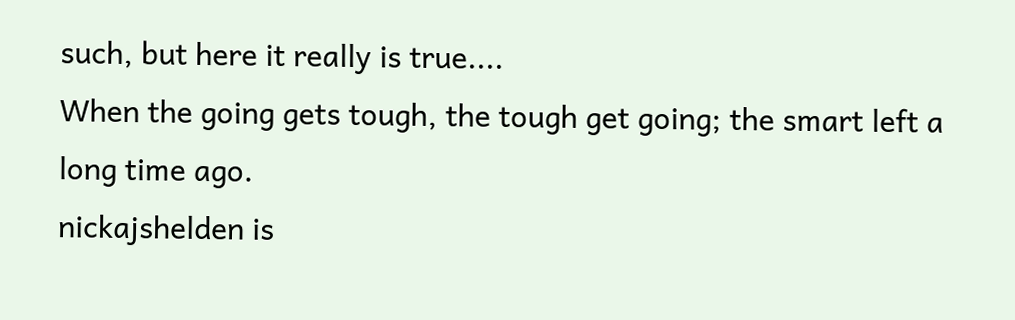such, but here it really is true....
When the going gets tough, the tough get going; the smart left a long time ago.
nickajshelden is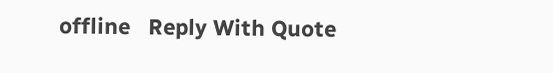offline   Reply With Quote